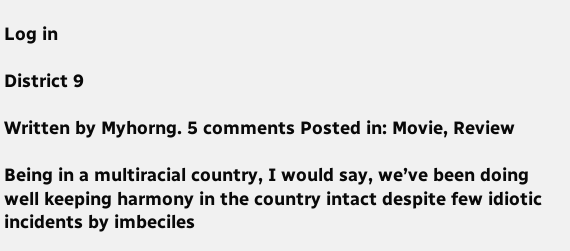Log in

District 9

Written by Myhorng. 5 comments Posted in: Movie, Review

Being in a multiracial country, I would say, we’ve been doing well keeping harmony in the country intact despite few idiotic incidents by imbeciles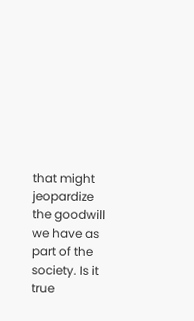that might jeopardize the goodwill we have as part of the society. Is it true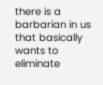there is a barbarian in us that basically wants to eliminate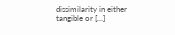dissimilarity in either tangible or [...]